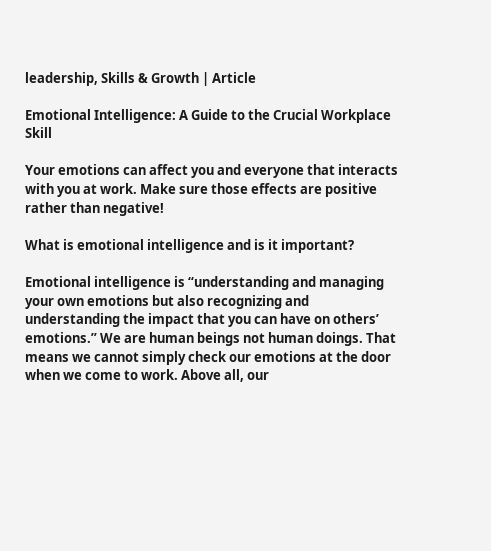leadership, Skills & Growth | Article

Emotional Intelligence: A Guide to the Crucial Workplace Skill

Your emotions can affect you and everyone that interacts with you at work. Make sure those effects are positive rather than negative!

What is emotional intelligence and is it important?

Emotional intelligence is “understanding and managing your own emotions but also recognizing and understanding the impact that you can have on others’ emotions.” We are human beings not human doings. That means we cannot simply check our emotions at the door when we come to work. Above all, our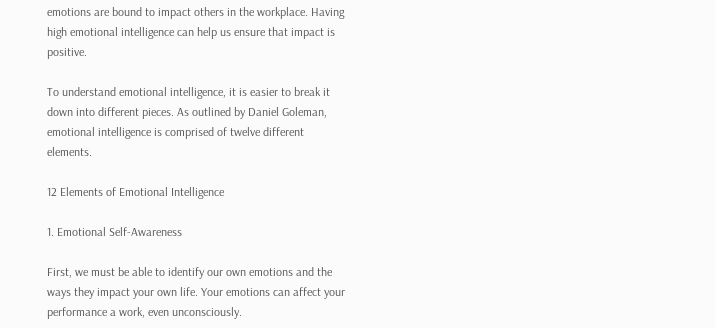emotions are bound to impact others in the workplace. Having high emotional intelligence can help us ensure that impact is positive.

To understand emotional intelligence, it is easier to break it down into different pieces. As outlined by Daniel Goleman, emotional intelligence is comprised of twelve different elements.

12 Elements of Emotional Intelligence

1. Emotional Self-Awareness

First, we must be able to identify our own emotions and the ways they impact your own life. Your emotions can affect your performance a work, even unconsciously.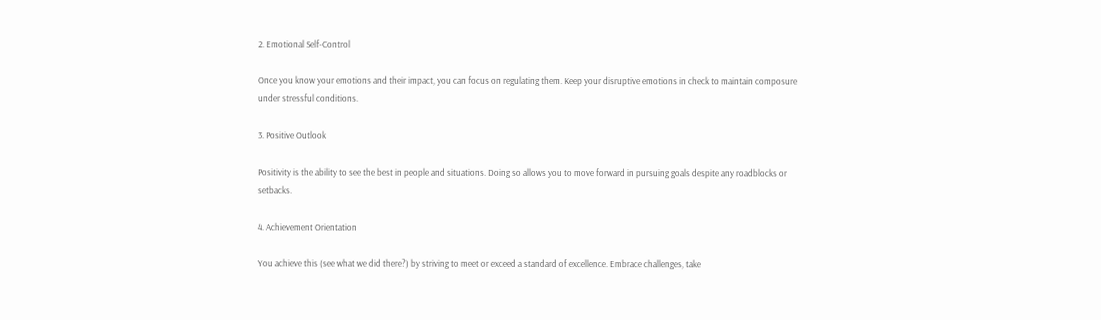2. Emotional Self-Control

Once you know your emotions and their impact, you can focus on regulating them. Keep your disruptive emotions in check to maintain composure under stressful conditions.

3. Positive Outlook

Positivity is the ability to see the best in people and situations. Doing so allows you to move forward in pursuing goals despite any roadblocks or setbacks.

4. Achievement Orientation

You achieve this (see what we did there?) by striving to meet or exceed a standard of excellence. Embrace challenges, take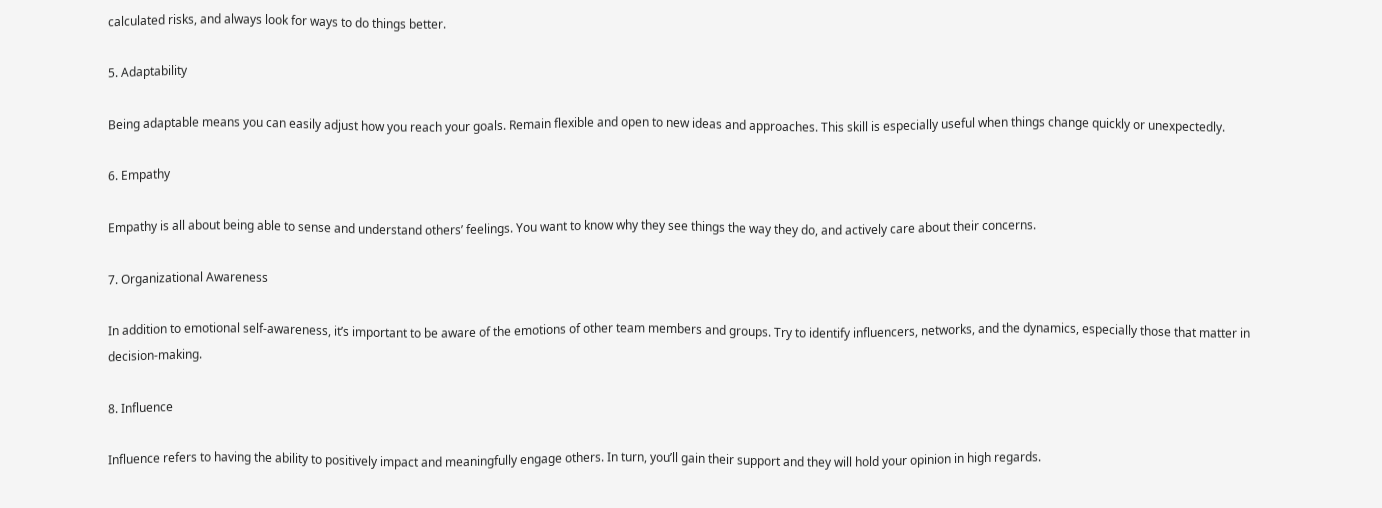calculated risks, and always look for ways to do things better.

5. Adaptability

Being adaptable means you can easily adjust how you reach your goals. Remain flexible and open to new ideas and approaches. This skill is especially useful when things change quickly or unexpectedly.

6. Empathy

Empathy is all about being able to sense and understand others’ feelings. You want to know why they see things the way they do, and actively care about their concerns.

7. Organizational Awareness

In addition to emotional self-awareness, it’s important to be aware of the emotions of other team members and groups. Try to identify influencers, networks, and the dynamics, especially those that matter in decision-making.

8. Influence

Influence refers to having the ability to positively impact and meaningfully engage others. In turn, you’ll gain their support and they will hold your opinion in high regards.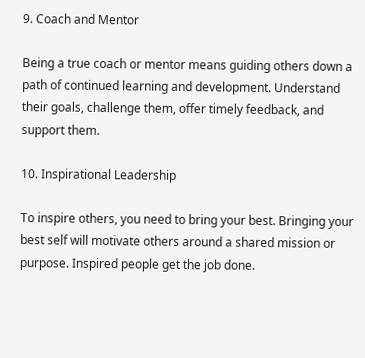9. Coach and Mentor

Being a true coach or mentor means guiding others down a path of continued learning and development. Understand their goals, challenge them, offer timely feedback, and support them.

10. Inspirational Leadership

To inspire others, you need to bring your best. Bringing your best self will motivate others around a shared mission or purpose. Inspired people get the job done.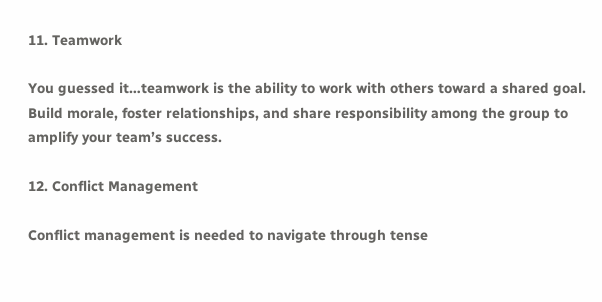11. Teamwork

You guessed it…teamwork is the ability to work with others toward a shared goal. Build morale, foster relationships, and share responsibility among the group to amplify your team’s success.

12. Conflict Management

Conflict management is needed to navigate through tense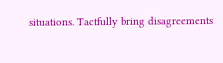situations. Tactfully bring disagreements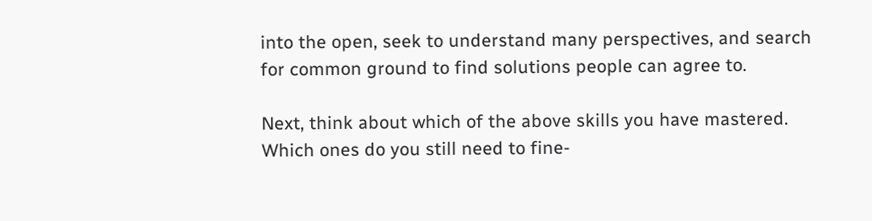into the open, seek to understand many perspectives, and search for common ground to find solutions people can agree to.

Next, think about which of the above skills you have mastered. Which ones do you still need to fine-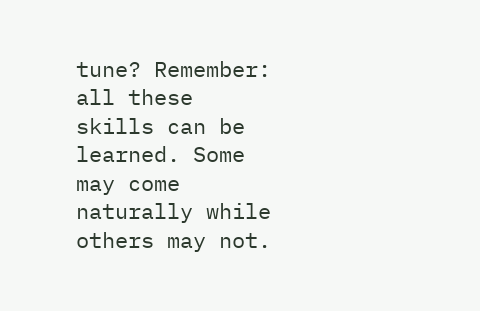tune? Remember: all these skills can be learned. Some may come naturally while others may not.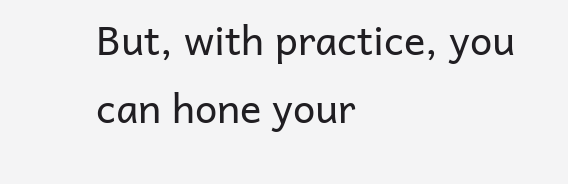But, with practice, you can hone your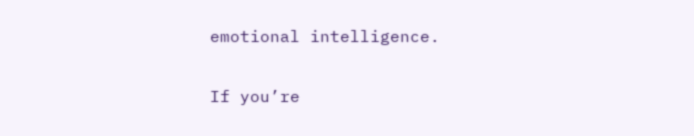emotional intelligence.

If you’re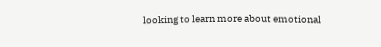looking to learn more about emotional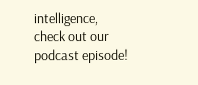intelligence, check out our podcast episode!